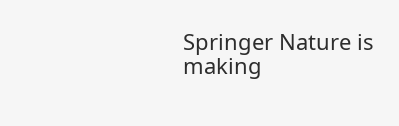Springer Nature is making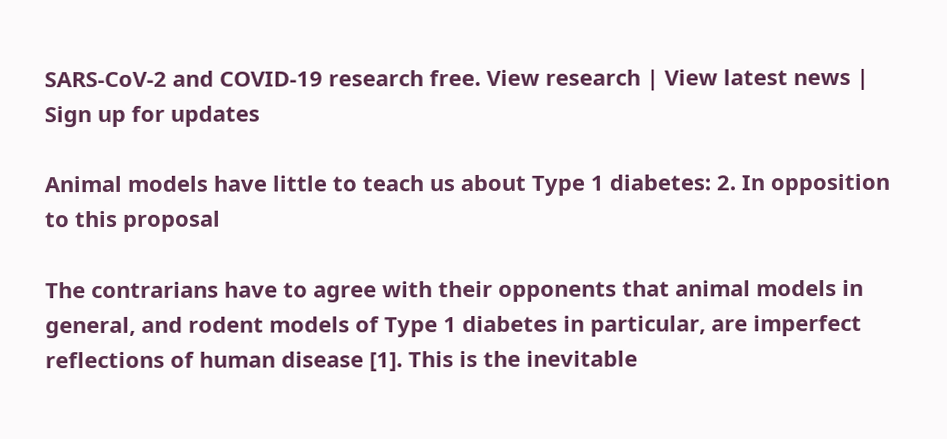SARS-CoV-2 and COVID-19 research free. View research | View latest news | Sign up for updates

Animal models have little to teach us about Type 1 diabetes: 2. In opposition to this proposal

The contrarians have to agree with their opponents that animal models in general, and rodent models of Type 1 diabetes in particular, are imperfect reflections of human disease [1]. This is the inevitable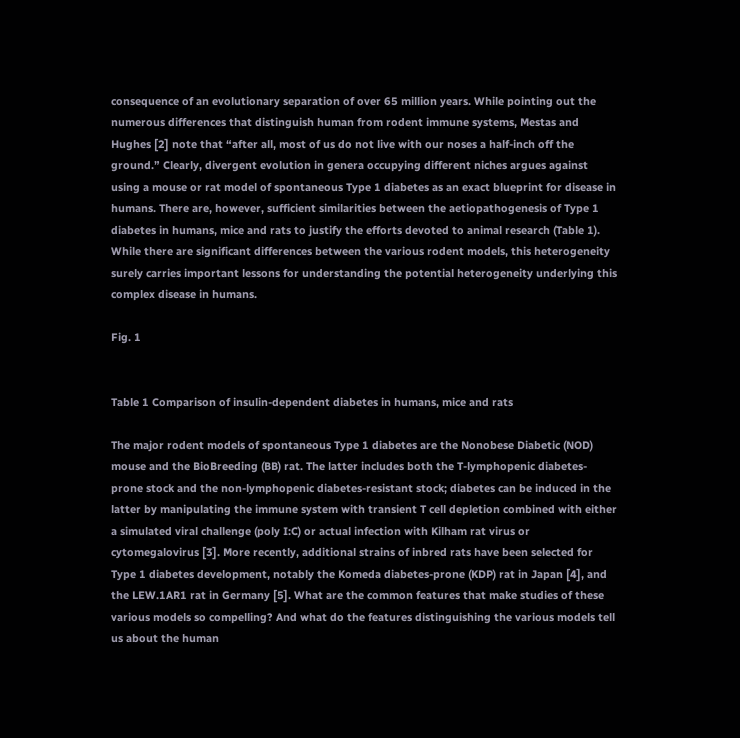consequence of an evolutionary separation of over 65 million years. While pointing out the numerous differences that distinguish human from rodent immune systems, Mestas and Hughes [2] note that “after all, most of us do not live with our noses a half-inch off the ground.” Clearly, divergent evolution in genera occupying different niches argues against using a mouse or rat model of spontaneous Type 1 diabetes as an exact blueprint for disease in humans. There are, however, sufficient similarities between the aetiopathogenesis of Type 1 diabetes in humans, mice and rats to justify the efforts devoted to animal research (Table 1). While there are significant differences between the various rodent models, this heterogeneity surely carries important lessons for understanding the potential heterogeneity underlying this complex disease in humans.

Fig. 1


Table 1 Comparison of insulin-dependent diabetes in humans, mice and rats

The major rodent models of spontaneous Type 1 diabetes are the Nonobese Diabetic (NOD) mouse and the BioBreeding (BB) rat. The latter includes both the T-lymphopenic diabetes-prone stock and the non-lymphopenic diabetes-resistant stock; diabetes can be induced in the latter by manipulating the immune system with transient T cell depletion combined with either a simulated viral challenge (poly I:C) or actual infection with Kilham rat virus or cytomegalovirus [3]. More recently, additional strains of inbred rats have been selected for Type 1 diabetes development, notably the Komeda diabetes-prone (KDP) rat in Japan [4], and the LEW.1AR1 rat in Germany [5]. What are the common features that make studies of these various models so compelling? And what do the features distinguishing the various models tell us about the human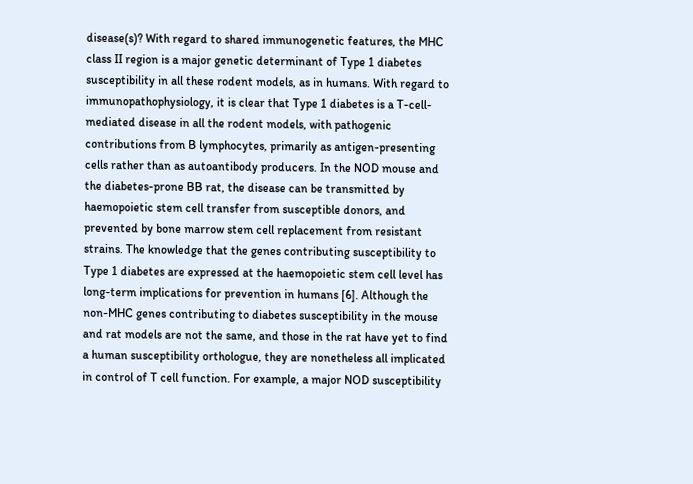disease(s)? With regard to shared immunogenetic features, the MHC class II region is a major genetic determinant of Type 1 diabetes susceptibility in all these rodent models, as in humans. With regard to immunopathophysiology, it is clear that Type 1 diabetes is a T-cell-mediated disease in all the rodent models, with pathogenic contributions from B lymphocytes, primarily as antigen-presenting cells rather than as autoantibody producers. In the NOD mouse and the diabetes-prone BB rat, the disease can be transmitted by haemopoietic stem cell transfer from susceptible donors, and prevented by bone marrow stem cell replacement from resistant strains. The knowledge that the genes contributing susceptibility to Type 1 diabetes are expressed at the haemopoietic stem cell level has long-term implications for prevention in humans [6]. Although the non-MHC genes contributing to diabetes susceptibility in the mouse and rat models are not the same, and those in the rat have yet to find a human susceptibility orthologue, they are nonetheless all implicated in control of T cell function. For example, a major NOD susceptibility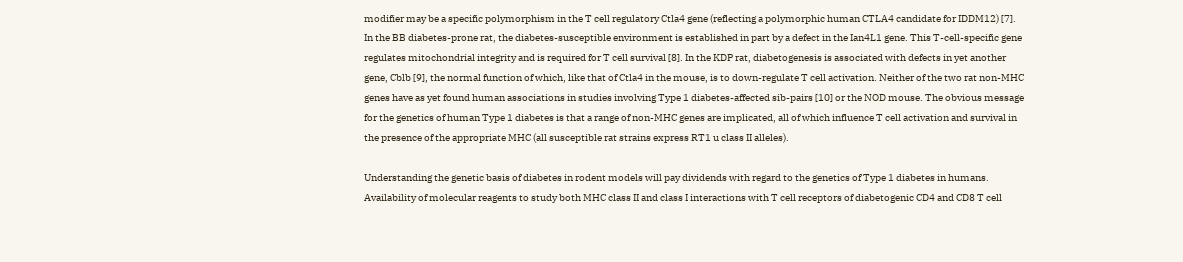modifier may be a specific polymorphism in the T cell regulatory Ctla4 gene (reflecting a polymorphic human CTLA4 candidate for IDDM12) [7]. In the BB diabetes-prone rat, the diabetes-susceptible environment is established in part by a defect in the Ian4L1 gene. This T-cell-specific gene regulates mitochondrial integrity and is required for T cell survival [8]. In the KDP rat, diabetogenesis is associated with defects in yet another gene, Cblb [9], the normal function of which, like that of Ctla4 in the mouse, is to down-regulate T cell activation. Neither of the two rat non-MHC genes have as yet found human associations in studies involving Type 1 diabetes-affected sib-pairs [10] or the NOD mouse. The obvious message for the genetics of human Type 1 diabetes is that a range of non-MHC genes are implicated, all of which influence T cell activation and survival in the presence of the appropriate MHC (all susceptible rat strains express RT1 u class II alleles).

Understanding the genetic basis of diabetes in rodent models will pay dividends with regard to the genetics of Type 1 diabetes in humans. Availability of molecular reagents to study both MHC class II and class I interactions with T cell receptors of diabetogenic CD4 and CD8 T cell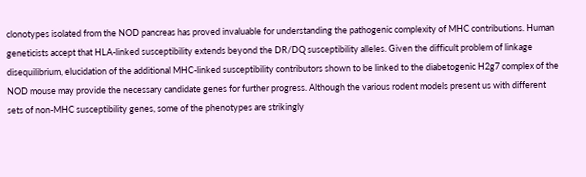clonotypes isolated from the NOD pancreas has proved invaluable for understanding the pathogenic complexity of MHC contributions. Human geneticists accept that HLA-linked susceptibility extends beyond the DR/DQ susceptibility alleles. Given the difficult problem of linkage disequilibrium, elucidation of the additional MHC-linked susceptibility contributors shown to be linked to the diabetogenic H2g7 complex of the NOD mouse may provide the necessary candidate genes for further progress. Although the various rodent models present us with different sets of non-MHC susceptibility genes, some of the phenotypes are strikingly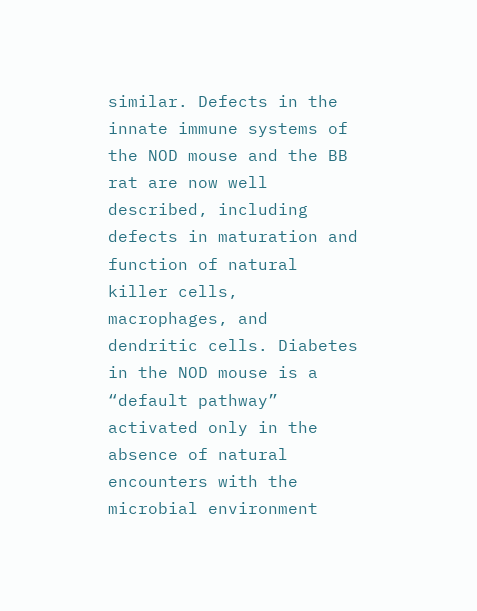similar. Defects in the innate immune systems of the NOD mouse and the BB rat are now well described, including defects in maturation and function of natural killer cells, macrophages, and dendritic cells. Diabetes in the NOD mouse is a “default pathway” activated only in the absence of natural encounters with the microbial environment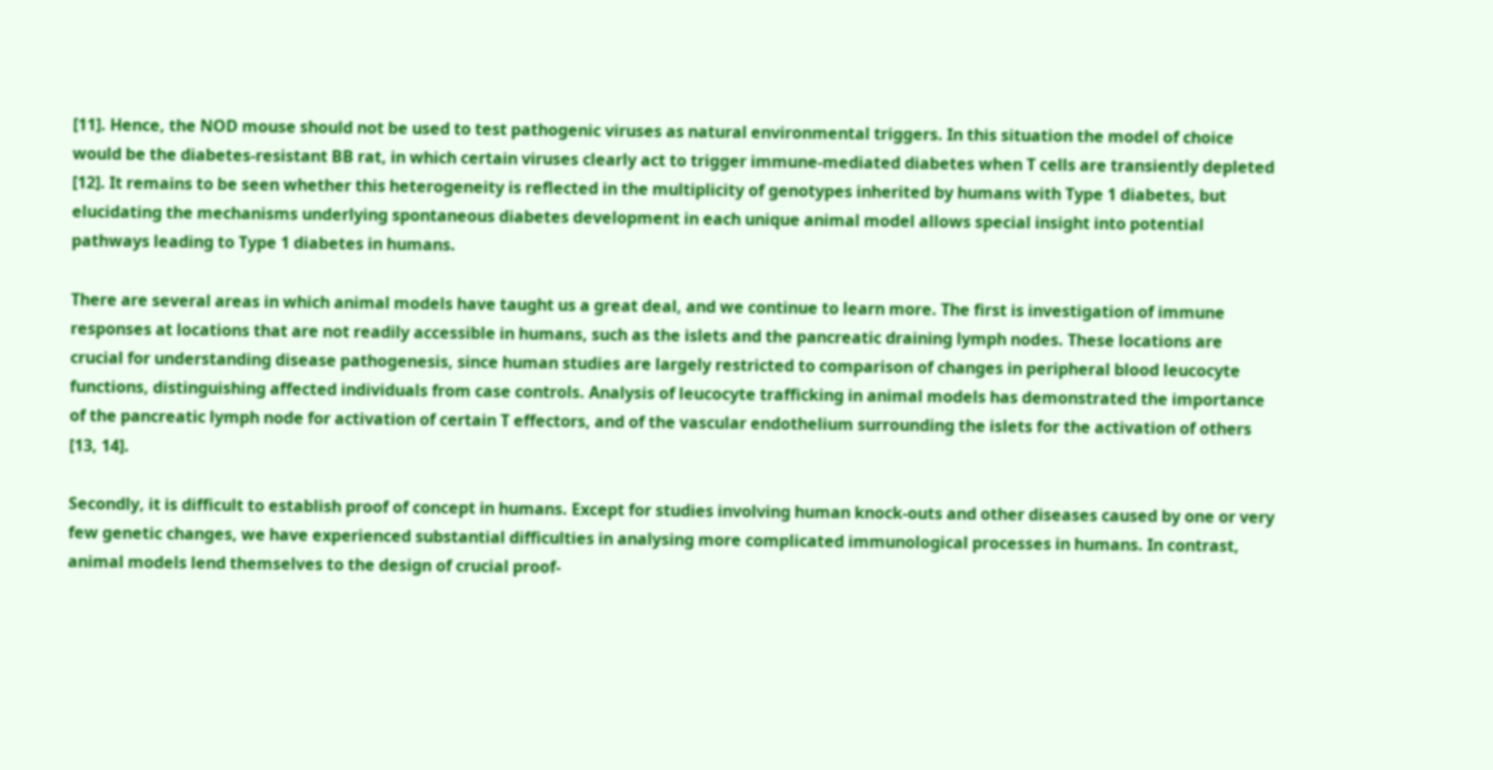[11]. Hence, the NOD mouse should not be used to test pathogenic viruses as natural environmental triggers. In this situation the model of choice would be the diabetes-resistant BB rat, in which certain viruses clearly act to trigger immune-mediated diabetes when T cells are transiently depleted [12]. It remains to be seen whether this heterogeneity is reflected in the multiplicity of genotypes inherited by humans with Type 1 diabetes, but elucidating the mechanisms underlying spontaneous diabetes development in each unique animal model allows special insight into potential pathways leading to Type 1 diabetes in humans.

There are several areas in which animal models have taught us a great deal, and we continue to learn more. The first is investigation of immune responses at locations that are not readily accessible in humans, such as the islets and the pancreatic draining lymph nodes. These locations are crucial for understanding disease pathogenesis, since human studies are largely restricted to comparison of changes in peripheral blood leucocyte functions, distinguishing affected individuals from case controls. Analysis of leucocyte trafficking in animal models has demonstrated the importance of the pancreatic lymph node for activation of certain T effectors, and of the vascular endothelium surrounding the islets for the activation of others [13, 14].

Secondly, it is difficult to establish proof of concept in humans. Except for studies involving human knock-outs and other diseases caused by one or very few genetic changes, we have experienced substantial difficulties in analysing more complicated immunological processes in humans. In contrast, animal models lend themselves to the design of crucial proof-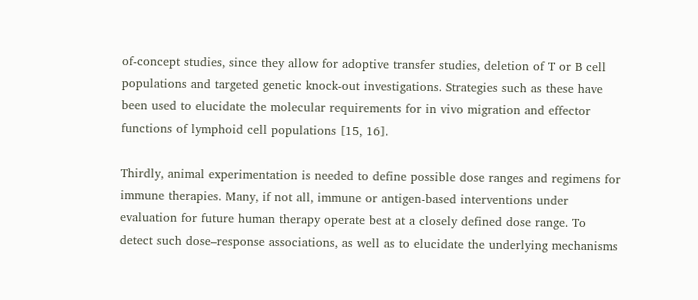of-concept studies, since they allow for adoptive transfer studies, deletion of T or B cell populations and targeted genetic knock-out investigations. Strategies such as these have been used to elucidate the molecular requirements for in vivo migration and effector functions of lymphoid cell populations [15, 16].

Thirdly, animal experimentation is needed to define possible dose ranges and regimens for immune therapies. Many, if not all, immune or antigen-based interventions under evaluation for future human therapy operate best at a closely defined dose range. To detect such dose–response associations, as well as to elucidate the underlying mechanisms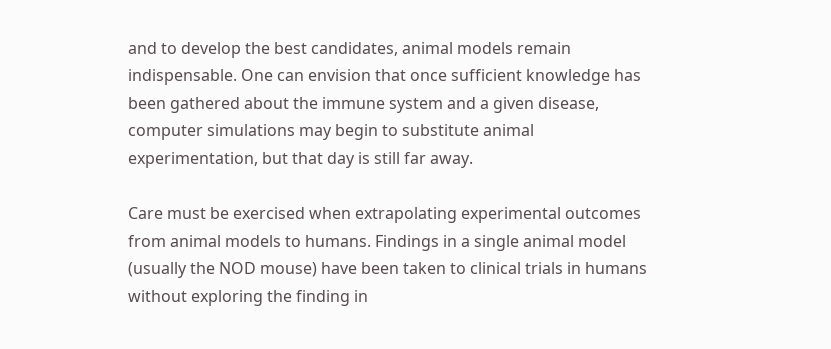and to develop the best candidates, animal models remain indispensable. One can envision that once sufficient knowledge has been gathered about the immune system and a given disease, computer simulations may begin to substitute animal experimentation, but that day is still far away.

Care must be exercised when extrapolating experimental outcomes from animal models to humans. Findings in a single animal model (usually the NOD mouse) have been taken to clinical trials in humans without exploring the finding in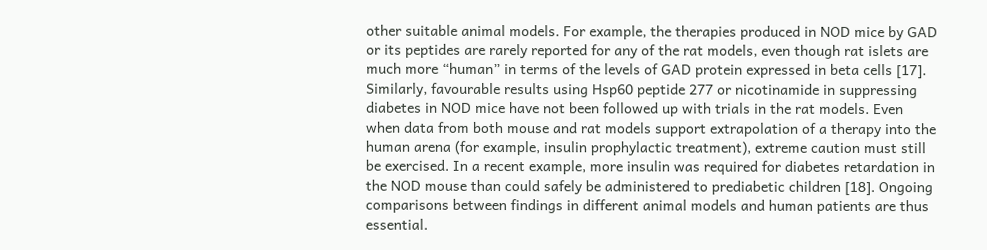other suitable animal models. For example, the therapies produced in NOD mice by GAD or its peptides are rarely reported for any of the rat models, even though rat islets are much more “human” in terms of the levels of GAD protein expressed in beta cells [17]. Similarly, favourable results using Hsp60 peptide 277 or nicotinamide in suppressing diabetes in NOD mice have not been followed up with trials in the rat models. Even when data from both mouse and rat models support extrapolation of a therapy into the human arena (for example, insulin prophylactic treatment), extreme caution must still be exercised. In a recent example, more insulin was required for diabetes retardation in the NOD mouse than could safely be administered to prediabetic children [18]. Ongoing comparisons between findings in different animal models and human patients are thus essential.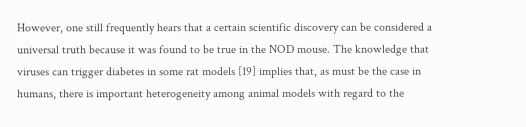However, one still frequently hears that a certain scientific discovery can be considered a universal truth because it was found to be true in the NOD mouse. The knowledge that viruses can trigger diabetes in some rat models [19] implies that, as must be the case in humans, there is important heterogeneity among animal models with regard to the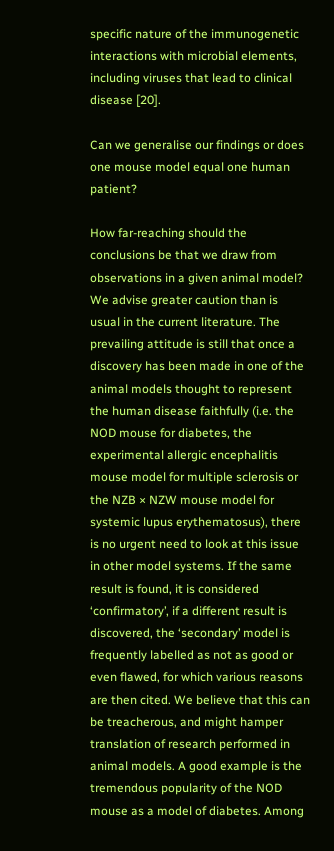specific nature of the immunogenetic interactions with microbial elements, including viruses that lead to clinical disease [20].

Can we generalise our findings or does one mouse model equal one human patient?

How far-reaching should the conclusions be that we draw from observations in a given animal model? We advise greater caution than is usual in the current literature. The prevailing attitude is still that once a discovery has been made in one of the animal models thought to represent the human disease faithfully (i.e. the NOD mouse for diabetes, the experimental allergic encephalitis mouse model for multiple sclerosis or the NZB × NZW mouse model for systemic lupus erythematosus), there is no urgent need to look at this issue in other model systems. If the same result is found, it is considered ‘confirmatory’, if a different result is discovered, the ‘secondary’ model is frequently labelled as not as good or even flawed, for which various reasons are then cited. We believe that this can be treacherous, and might hamper translation of research performed in animal models. A good example is the tremendous popularity of the NOD mouse as a model of diabetes. Among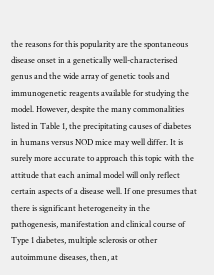the reasons for this popularity are the spontaneous disease onset in a genetically well-characterised genus and the wide array of genetic tools and immunogenetic reagents available for studying the model. However, despite the many commonalities listed in Table 1, the precipitating causes of diabetes in humans versus NOD mice may well differ. It is surely more accurate to approach this topic with the attitude that each animal model will only reflect certain aspects of a disease well. If one presumes that there is significant heterogeneity in the pathogenesis, manifestation and clinical course of Type 1 diabetes, multiple sclerosis or other autoimmune diseases, then, at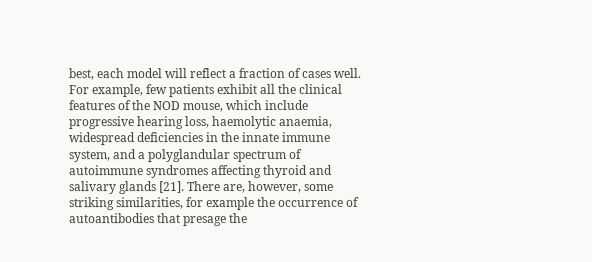best, each model will reflect a fraction of cases well. For example, few patients exhibit all the clinical features of the NOD mouse, which include progressive hearing loss, haemolytic anaemia, widespread deficiencies in the innate immune system, and a polyglandular spectrum of autoimmune syndromes affecting thyroid and salivary glands [21]. There are, however, some striking similarities, for example the occurrence of autoantibodies that presage the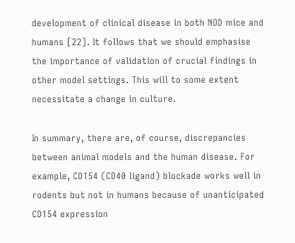development of clinical disease in both NOD mice and humans [22]. It follows that we should emphasise the importance of validation of crucial findings in other model settings. This will to some extent necessitate a change in culture.

In summary, there are, of course, discrepancies between animal models and the human disease. For example, CD154 (CD40 ligand) blockade works well in rodents but not in humans because of unanticipated CD154 expression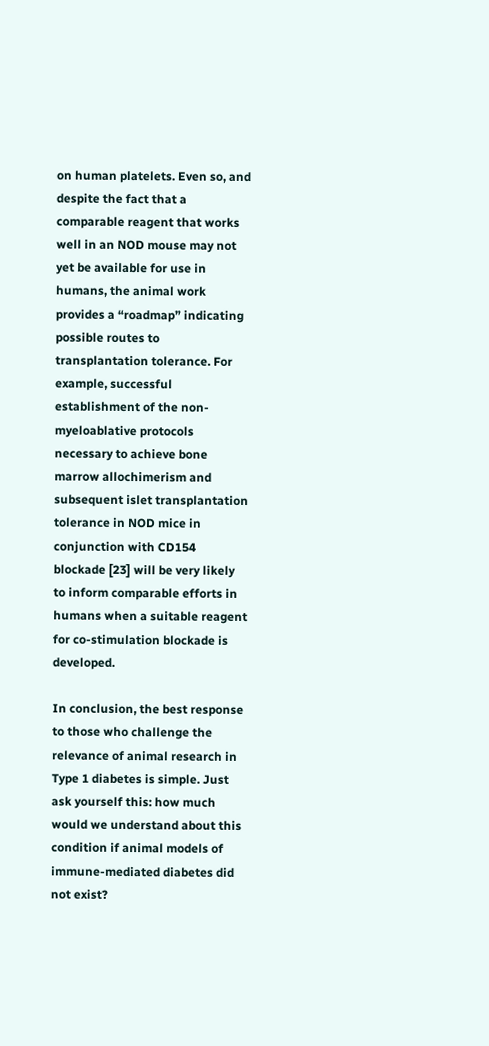on human platelets. Even so, and despite the fact that a comparable reagent that works well in an NOD mouse may not yet be available for use in humans, the animal work provides a “roadmap” indicating possible routes to transplantation tolerance. For example, successful establishment of the non-myeloablative protocols necessary to achieve bone marrow allochimerism and subsequent islet transplantation tolerance in NOD mice in conjunction with CD154 blockade [23] will be very likely to inform comparable efforts in humans when a suitable reagent for co-stimulation blockade is developed.

In conclusion, the best response to those who challenge the relevance of animal research in Type 1 diabetes is simple. Just ask yourself this: how much would we understand about this condition if animal models of immune-mediated diabetes did not exist?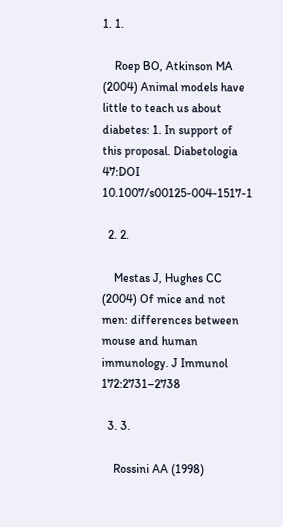1. 1.

    Roep BO, Atkinson MA (2004) Animal models have little to teach us about diabetes: 1. In support of this proposal. Diabetologia 47:DOI 10.1007/s00125-004-1517-1

  2. 2.

    Mestas J, Hughes CC (2004) Of mice and not men: differences between mouse and human immunology. J Immunol 172:2731–2738

  3. 3.

    Rossini AA (1998)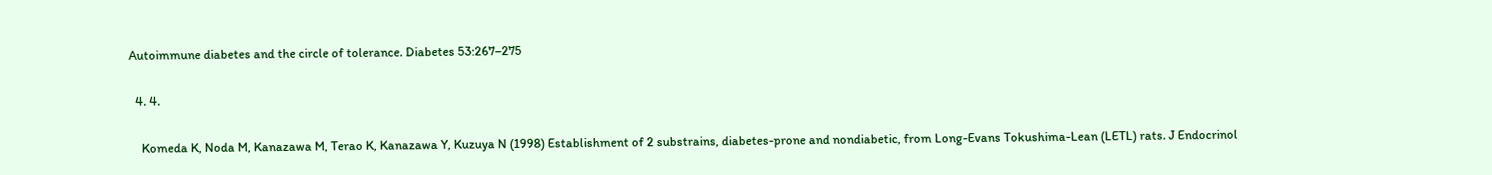Autoimmune diabetes and the circle of tolerance. Diabetes 53:267–275

  4. 4.

    Komeda K, Noda M, Kanazawa M, Terao K, Kanazawa Y, Kuzuya N (1998) Establishment of 2 substrains, diabetes-prone and nondiabetic, from Long-Evans Tokushima-Lean (LETL) rats. J Endocrinol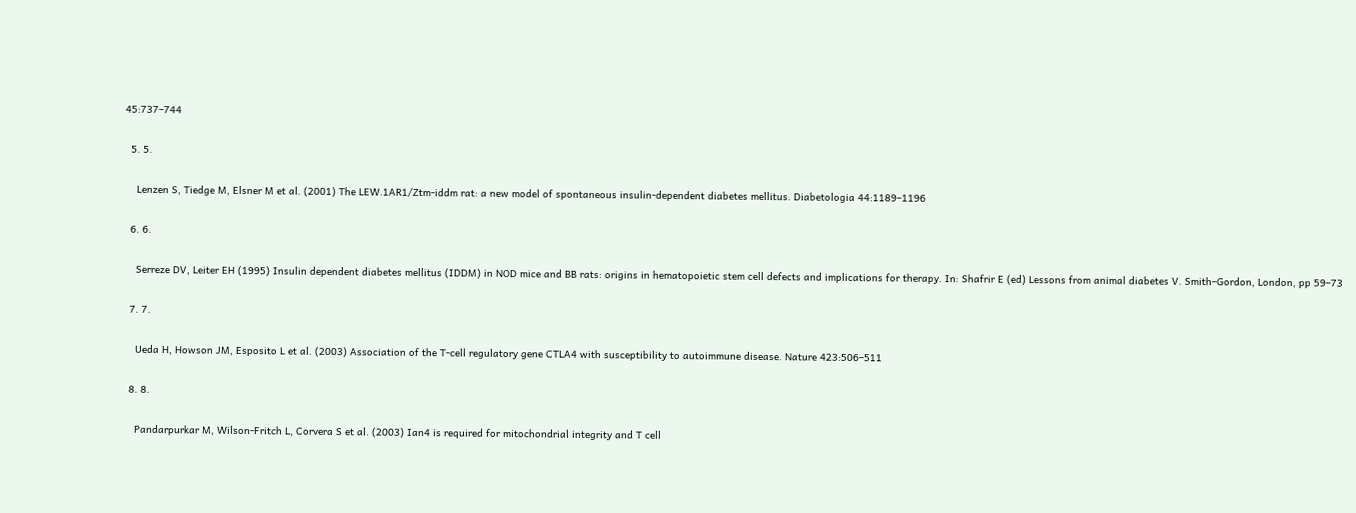45:737–744

  5. 5.

    Lenzen S, Tiedge M, Elsner M et al. (2001) The LEW.1AR1/Ztm-iddm rat: a new model of spontaneous insulin-dependent diabetes mellitus. Diabetologia 44:1189–1196

  6. 6.

    Serreze DV, Leiter EH (1995) Insulin dependent diabetes mellitus (IDDM) in NOD mice and BB rats: origins in hematopoietic stem cell defects and implications for therapy. In: Shafrir E (ed) Lessons from animal diabetes V. Smith–Gordon, London, pp 59–73

  7. 7.

    Ueda H, Howson JM, Esposito L et al. (2003) Association of the T-cell regulatory gene CTLA4 with susceptibility to autoimmune disease. Nature 423:506–511

  8. 8.

    Pandarpurkar M, Wilson-Fritch L, Corvera S et al. (2003) Ian4 is required for mitochondrial integrity and T cell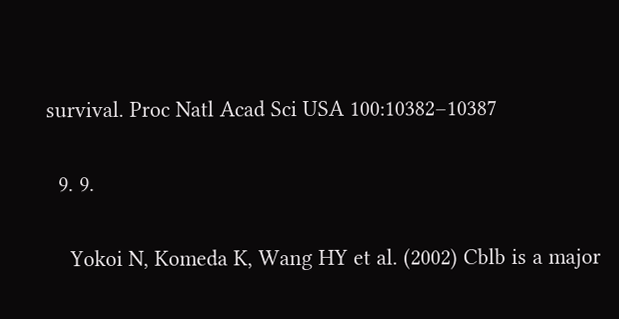survival. Proc Natl Acad Sci USA 100:10382–10387

  9. 9.

    Yokoi N, Komeda K, Wang HY et al. (2002) Cblb is a major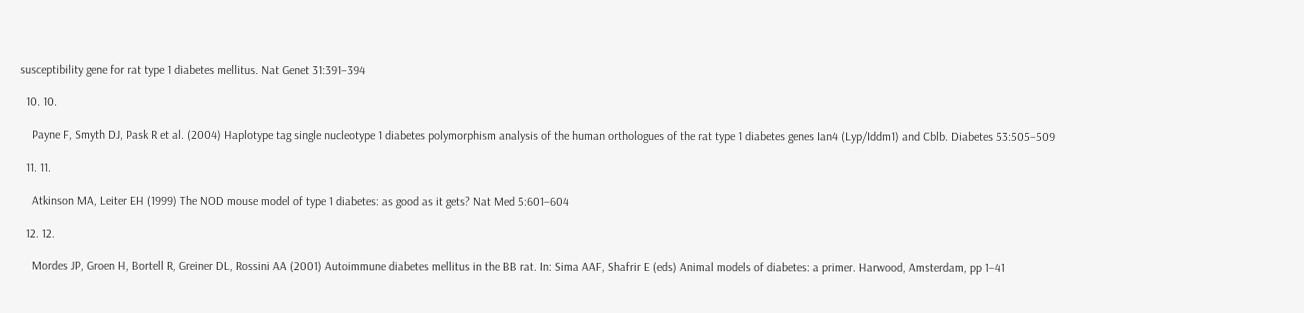susceptibility gene for rat type 1 diabetes mellitus. Nat Genet 31:391–394

  10. 10.

    Payne F, Smyth DJ, Pask R et al. (2004) Haplotype tag single nucleotype 1 diabetes polymorphism analysis of the human orthologues of the rat type 1 diabetes genes Ian4 (Lyp/Iddm1) and Cblb. Diabetes 53:505–509

  11. 11.

    Atkinson MA, Leiter EH (1999) The NOD mouse model of type 1 diabetes: as good as it gets? Nat Med 5:601–604

  12. 12.

    Mordes JP, Groen H, Bortell R, Greiner DL, Rossini AA (2001) Autoimmune diabetes mellitus in the BB rat. In: Sima AAF, Shafrir E (eds) Animal models of diabetes: a primer. Harwood, Amsterdam, pp 1–41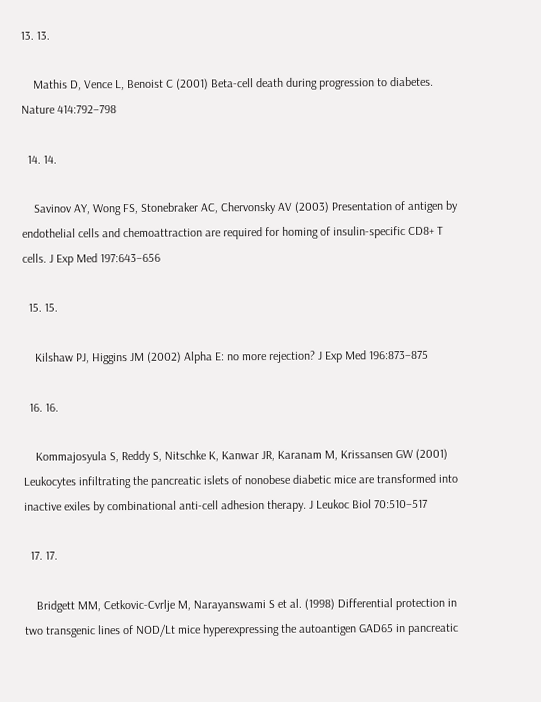13. 13.

    Mathis D, Vence L, Benoist C (2001) Beta-cell death during progression to diabetes. Nature 414:792–798

  14. 14.

    Savinov AY, Wong FS, Stonebraker AC, Chervonsky AV (2003) Presentation of antigen by endothelial cells and chemoattraction are required for homing of insulin-specific CD8+ T cells. J Exp Med 197:643–656

  15. 15.

    Kilshaw PJ, Higgins JM (2002) Alpha E: no more rejection? J Exp Med 196:873–875

  16. 16.

    Kommajosyula S, Reddy S, Nitschke K, Kanwar JR, Karanam M, Krissansen GW (2001) Leukocytes infiltrating the pancreatic islets of nonobese diabetic mice are transformed into inactive exiles by combinational anti-cell adhesion therapy. J Leukoc Biol 70:510–517

  17. 17.

    Bridgett MM, Cetkovic-Cvrlje M, Narayanswami S et al. (1998) Differential protection in two transgenic lines of NOD/Lt mice hyperexpressing the autoantigen GAD65 in pancreatic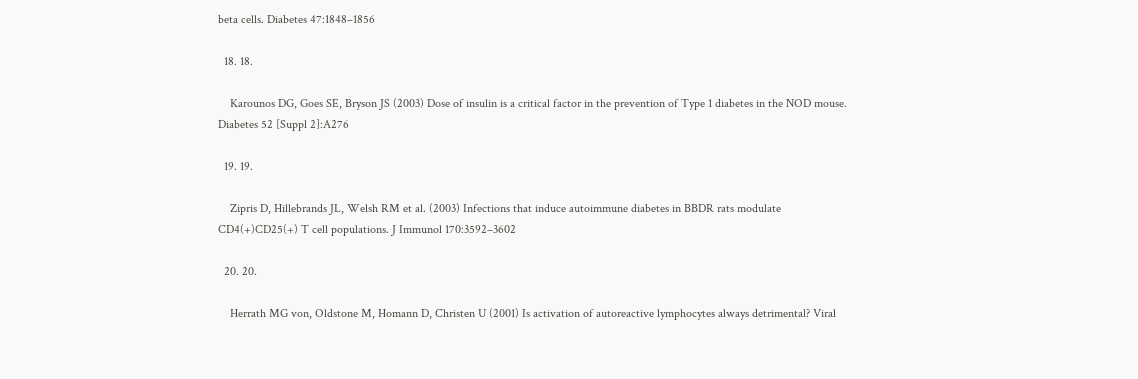beta cells. Diabetes 47:1848–1856

  18. 18.

    Karounos DG, Goes SE, Bryson JS (2003) Dose of insulin is a critical factor in the prevention of Type 1 diabetes in the NOD mouse. Diabetes 52 [Suppl 2]:A276

  19. 19.

    Zipris D, Hillebrands JL, Welsh RM et al. (2003) Infections that induce autoimmune diabetes in BBDR rats modulate CD4(+)CD25(+) T cell populations. J Immunol 170:3592–3602

  20. 20.

    Herrath MG von, Oldstone M, Homann D, Christen U (2001) Is activation of autoreactive lymphocytes always detrimental? Viral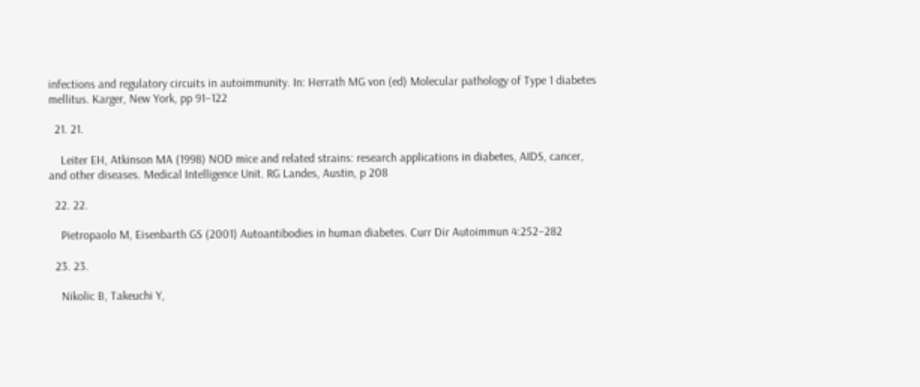infections and regulatory circuits in autoimmunity. In: Herrath MG von (ed) Molecular pathology of Type 1 diabetes mellitus. Karger, New York, pp 91–122

  21. 21.

    Leiter EH, Atkinson MA (1998) NOD mice and related strains: research applications in diabetes, AIDS, cancer, and other diseases. Medical Intelligence Unit. RG Landes, Austin, p 208

  22. 22.

    Pietropaolo M, Eisenbarth GS (2001) Autoantibodies in human diabetes. Curr Dir Autoimmun 4:252–282

  23. 23.

    Nikolic B, Takeuchi Y,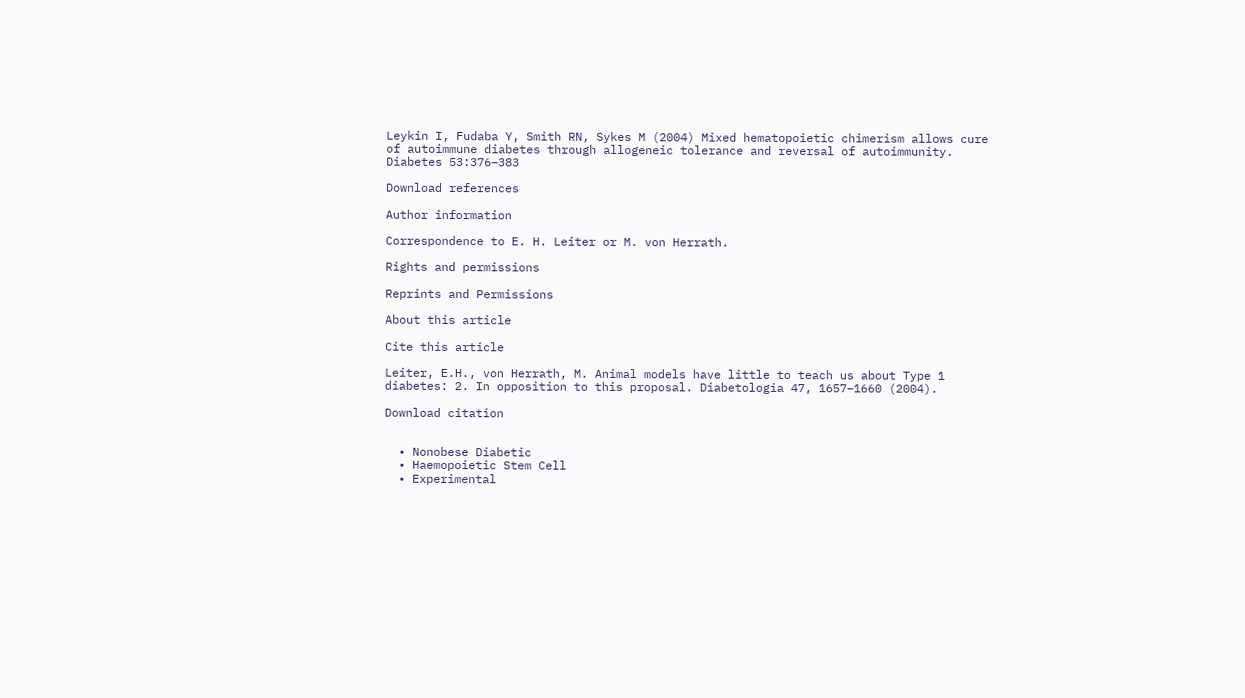Leykin I, Fudaba Y, Smith RN, Sykes M (2004) Mixed hematopoietic chimerism allows cure of autoimmune diabetes through allogeneic tolerance and reversal of autoimmunity. Diabetes 53:376–383

Download references

Author information

Correspondence to E. H. Leiter or M. von Herrath.

Rights and permissions

Reprints and Permissions

About this article

Cite this article

Leiter, E.H., von Herrath, M. Animal models have little to teach us about Type 1 diabetes: 2. In opposition to this proposal. Diabetologia 47, 1657–1660 (2004).

Download citation


  • Nonobese Diabetic
  • Haemopoietic Stem Cell
  • Experimental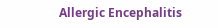Allergic Encephalitis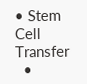• Stem Cell Transfer
  •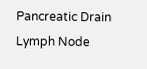Pancreatic Drain Lymph Node